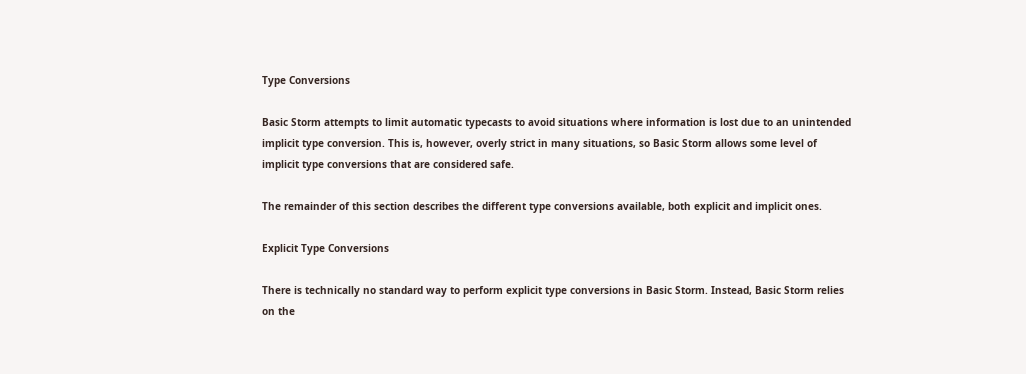Type Conversions

Basic Storm attempts to limit automatic typecasts to avoid situations where information is lost due to an unintended implicit type conversion. This is, however, overly strict in many situations, so Basic Storm allows some level of implicit type conversions that are considered safe.

The remainder of this section describes the different type conversions available, both explicit and implicit ones.

Explicit Type Conversions

There is technically no standard way to perform explicit type conversions in Basic Storm. Instead, Basic Storm relies on the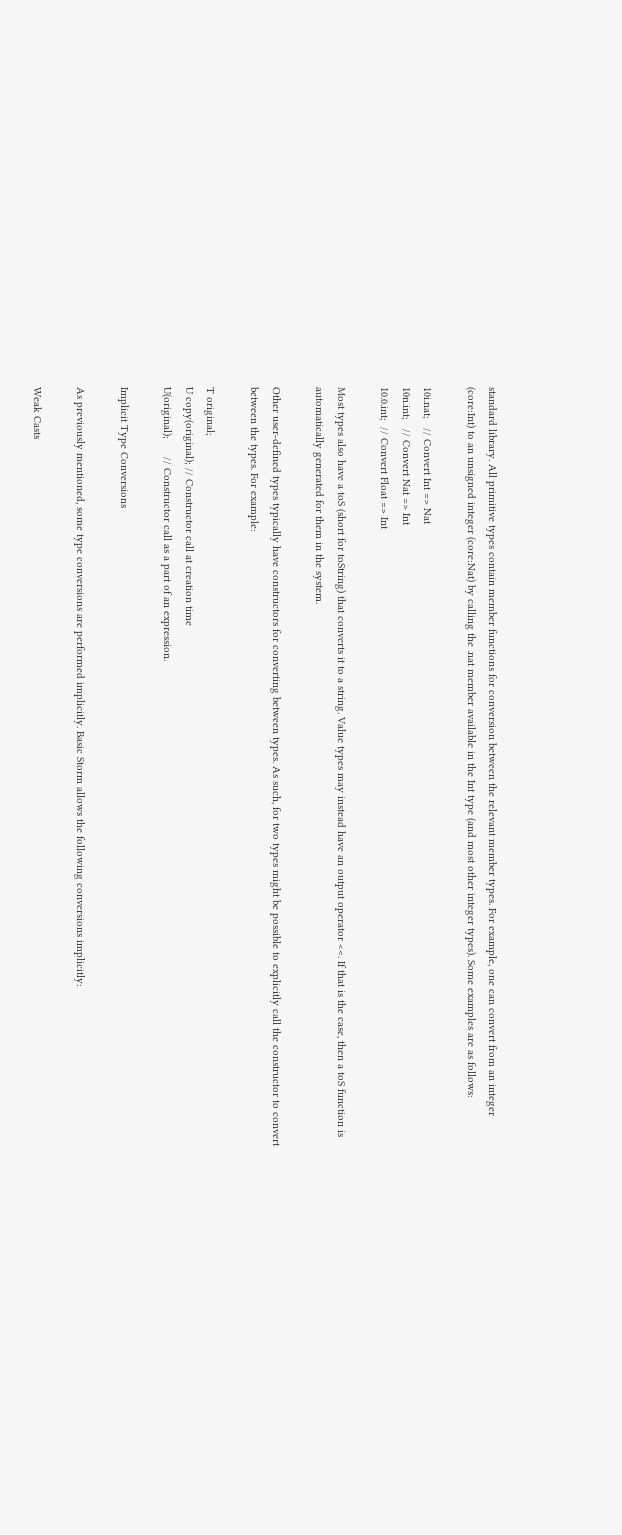standard library. All primitive types contain member functions for conversion between the relevant member types. For example, one can convert from an integer (core:Int) to an unsigned integer (core:Nat) by calling the .nat member available in the Int type (and most other integer types). Some examples are as follows:

10i.nat;   // Convert Int => Nat
10n.int;   // Convert Nat => Int
10.0.int;  // Convert Float => Int

Most types also have a toS (short for toString) that converts it to a string. Value types may instead have an output operator <<. If that is the case, then a toS function is automatically generated for them in the system.

Other user-defined types typically have constructors for converting between types. As such, for two types might be possible to explicitly call the constructor to convert between the types. For example:

T original;
U copy(original); // Constructor call at creation time
U(original);      // Constructor call as a part of an expression.

Implicit Type Conversions

As previously mentioned, some type conversions are performed implicitly. Basic Storm allows the following conversions implicitly:

Weak Casts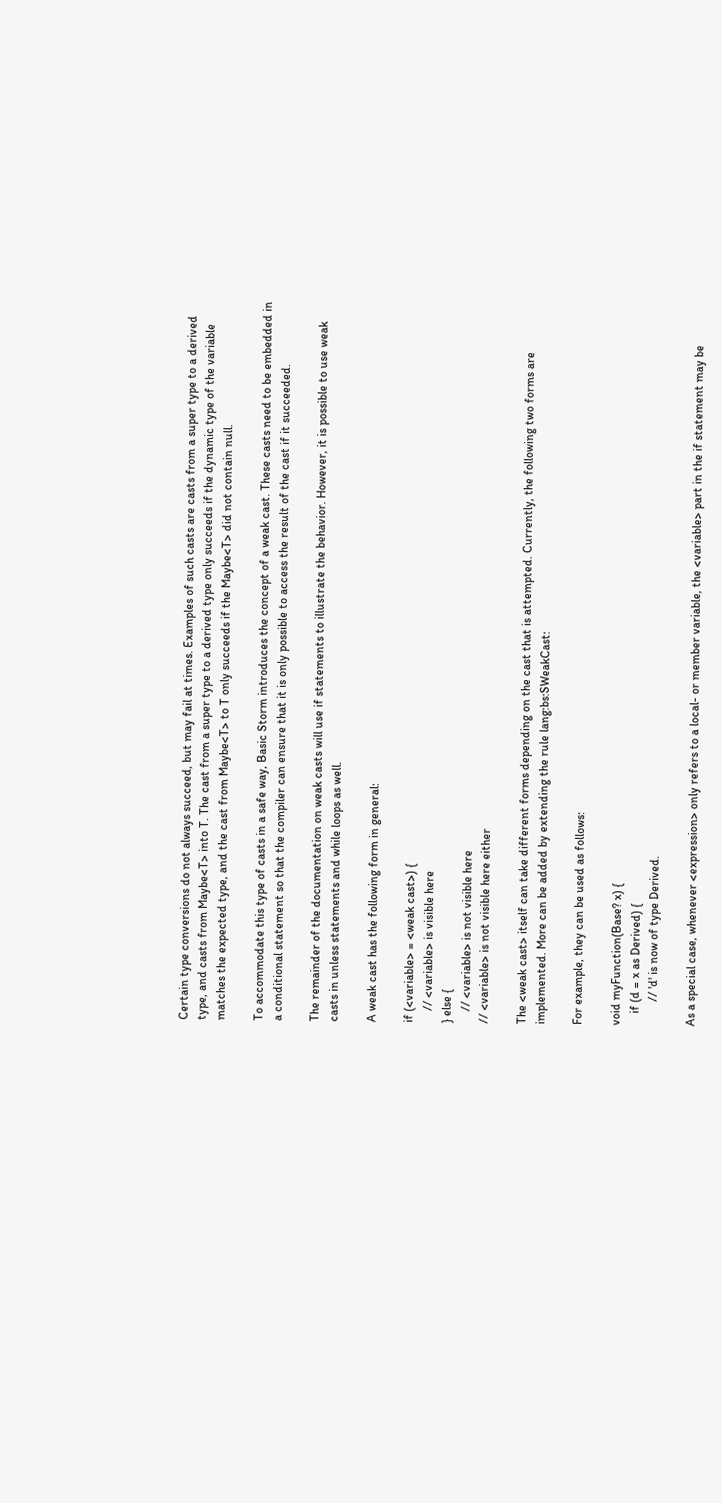Certain type conversions do not always succeed, but may fail at times. Examples of such casts are casts from a super type to a derived type, and casts from Maybe<T> into T. The cast from a super type to a derived type only succeeds if the dynamic type of the variable matches the expected type, and the cast from Maybe<T> to T only succeeds if the Maybe<T> did not contain null.

To accommodate this type of casts in a safe way, Basic Storm introduces the concept of a weak cast. These casts need to be embedded in a conditional statement so that the compiler can ensure that it is only possible to access the result of the cast if it succeeded.

The remainder of the documentation on weak casts will use if statements to illustrate the behavior. However, it is possible to use weak casts in unless statements and while loops as well.

A weak cast has the following form in general:

if (<variable> = <weak cast>) {
    // <variable> is visible here
} else {
    // <variable> is not visible here
// <variable> is not visible here either

The <weak cast> itself can take different forms depending on the cast that is attempted. Currently, the following two forms are implemented. More can be added by extending the rule lang:bs:SWeakCast:

For example, they can be used as follows:

void myFunction(Base? x) {
    if (d = x as Derived) {
        // 'd' is now of type Derived.

As a special case, whenever <expression> only refers to a local- or member variable, the <variable> part in the if statement may be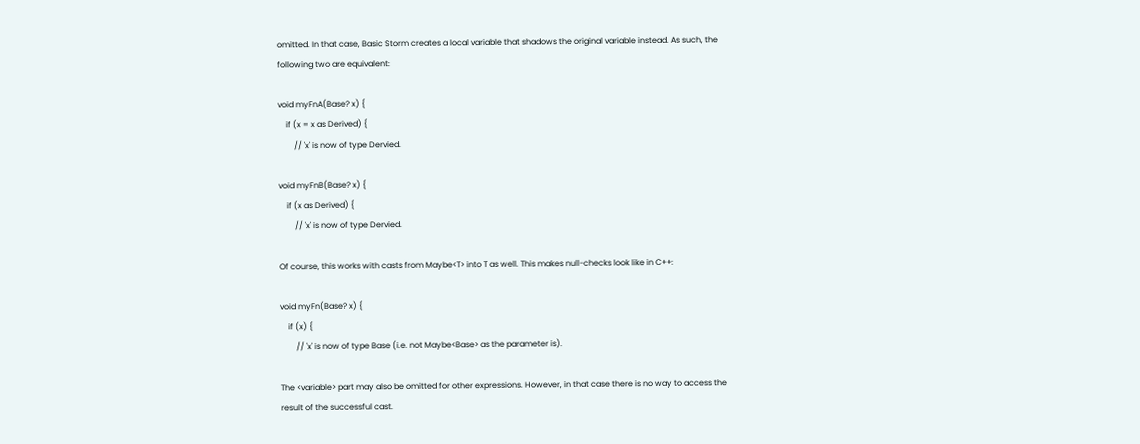omitted. In that case, Basic Storm creates a local variable that shadows the original variable instead. As such, the following two are equivalent:

void myFnA(Base? x) {
    if (x = x as Derived) {
        // 'x' is now of type Dervied.

void myFnB(Base? x) {
    if (x as Derived) {
        // 'x' is now of type Dervied.

Of course, this works with casts from Maybe<T> into T as well. This makes null-checks look like in C++:

void myFn(Base? x) {
    if (x) {
        // 'x' is now of type Base (i.e. not Maybe<Base> as the parameter is).

The <variable> part may also be omitted for other expressions. However, in that case there is no way to access the result of the successful cast.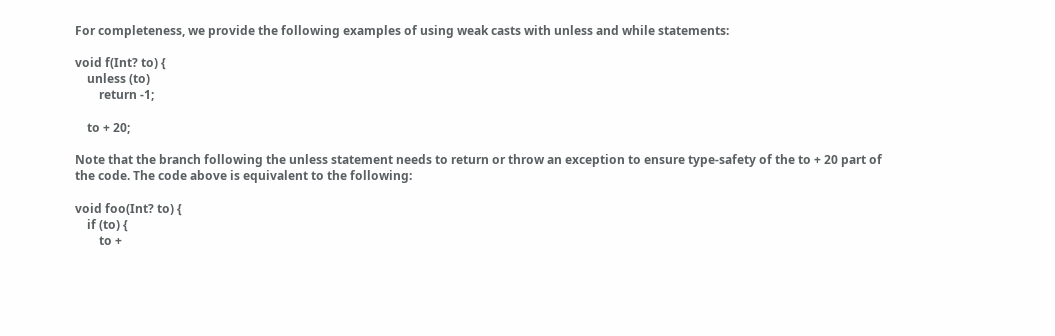For completeness, we provide the following examples of using weak casts with unless and while statements:

void f(Int? to) {
    unless (to)
        return -1;

    to + 20;

Note that the branch following the unless statement needs to return or throw an exception to ensure type-safety of the to + 20 part of the code. The code above is equivalent to the following:

void foo(Int? to) {
    if (to) {
        to +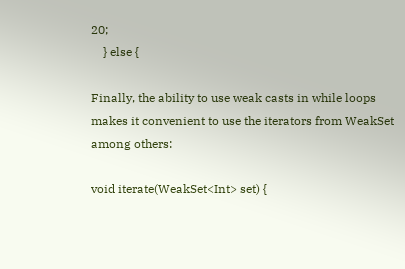20;
    } else {

Finally, the ability to use weak casts in while loops makes it convenient to use the iterators from WeakSet among others:

void iterate(WeakSet<Int> set) {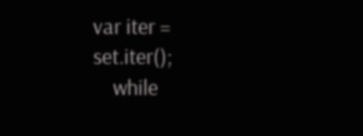var iter = set.iter();
    while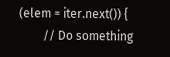(elem = iter.next()) {
        // Do something